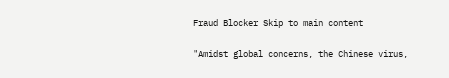Fraud Blocker Skip to main content

"Amidst global concerns, the Chinese virus,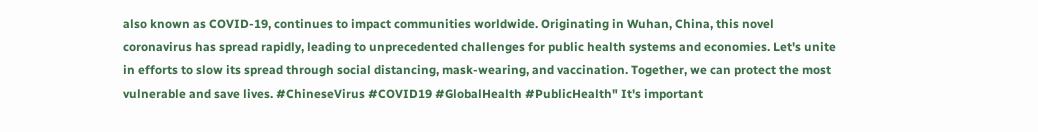also known as COVID-19, continues to impact communities worldwide. Originating in Wuhan, China, this novel coronavirus has spread rapidly, leading to unprecedented challenges for public health systems and economies. Let's unite in efforts to slow its spread through social distancing, mask-wearing, and vaccination. Together, we can protect the most vulnerable and save lives. #ChineseVirus #COVID19 #GlobalHealth #PublicHealth" It's important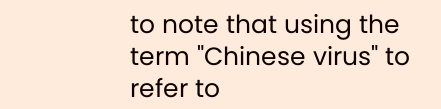to note that using the term "Chinese virus" to refer to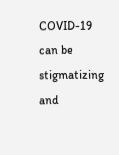COVID-19 can be stigmatizing and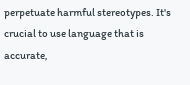perpetuate harmful stereotypes. It's crucial to use language that is accurate,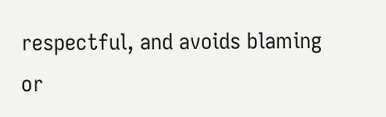respectful, and avoids blaming or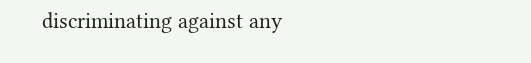discriminating against any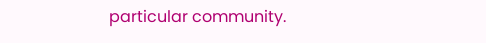particular community.